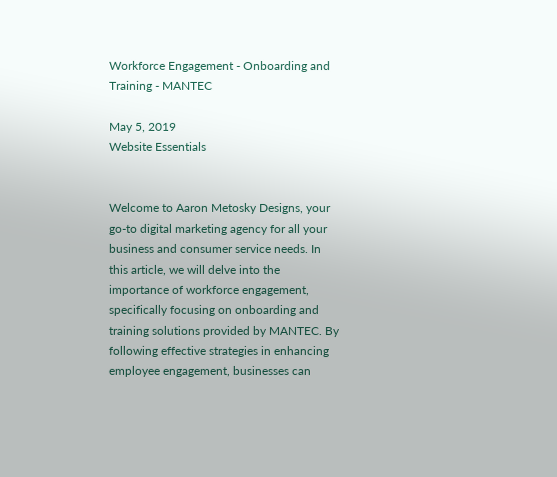Workforce Engagement - Onboarding and Training - MANTEC

May 5, 2019
Website Essentials


Welcome to Aaron Metosky Designs, your go-to digital marketing agency for all your business and consumer service needs. In this article, we will delve into the importance of workforce engagement, specifically focusing on onboarding and training solutions provided by MANTEC. By following effective strategies in enhancing employee engagement, businesses can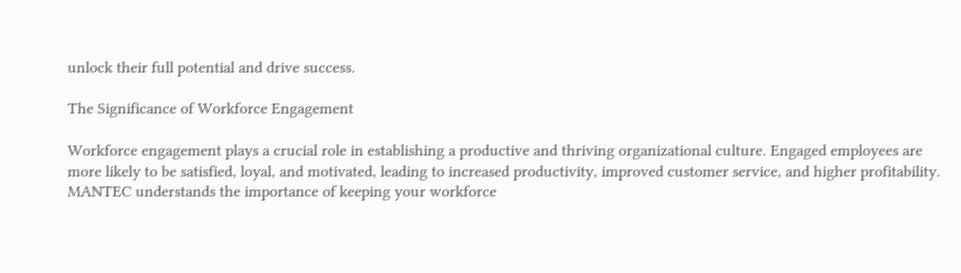unlock their full potential and drive success.

The Significance of Workforce Engagement

Workforce engagement plays a crucial role in establishing a productive and thriving organizational culture. Engaged employees are more likely to be satisfied, loyal, and motivated, leading to increased productivity, improved customer service, and higher profitability. MANTEC understands the importance of keeping your workforce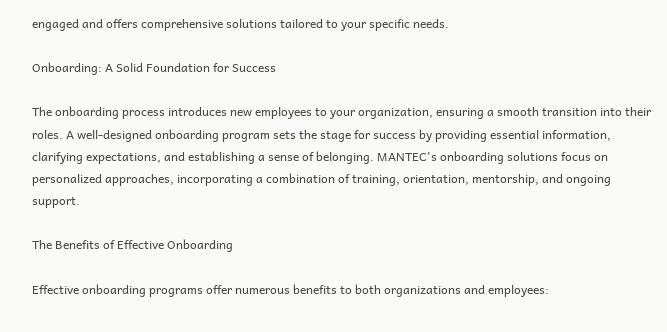engaged and offers comprehensive solutions tailored to your specific needs.

Onboarding: A Solid Foundation for Success

The onboarding process introduces new employees to your organization, ensuring a smooth transition into their roles. A well-designed onboarding program sets the stage for success by providing essential information, clarifying expectations, and establishing a sense of belonging. MANTEC's onboarding solutions focus on personalized approaches, incorporating a combination of training, orientation, mentorship, and ongoing support.

The Benefits of Effective Onboarding

Effective onboarding programs offer numerous benefits to both organizations and employees: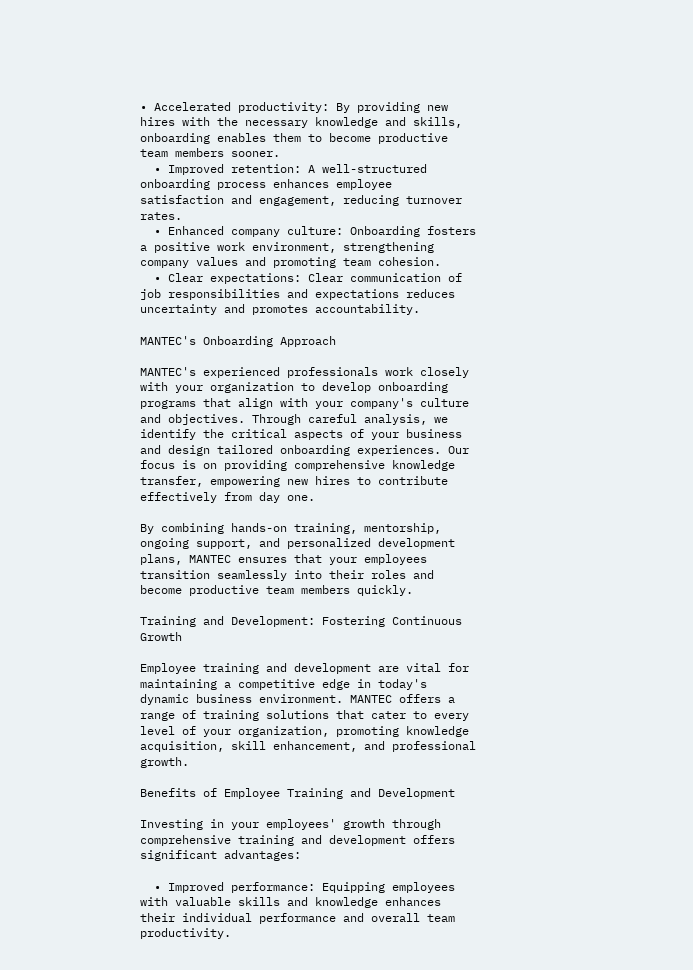• Accelerated productivity: By providing new hires with the necessary knowledge and skills, onboarding enables them to become productive team members sooner.
  • Improved retention: A well-structured onboarding process enhances employee satisfaction and engagement, reducing turnover rates.
  • Enhanced company culture: Onboarding fosters a positive work environment, strengthening company values and promoting team cohesion.
  • Clear expectations: Clear communication of job responsibilities and expectations reduces uncertainty and promotes accountability.

MANTEC's Onboarding Approach

MANTEC's experienced professionals work closely with your organization to develop onboarding programs that align with your company's culture and objectives. Through careful analysis, we identify the critical aspects of your business and design tailored onboarding experiences. Our focus is on providing comprehensive knowledge transfer, empowering new hires to contribute effectively from day one.

By combining hands-on training, mentorship, ongoing support, and personalized development plans, MANTEC ensures that your employees transition seamlessly into their roles and become productive team members quickly.

Training and Development: Fostering Continuous Growth

Employee training and development are vital for maintaining a competitive edge in today's dynamic business environment. MANTEC offers a range of training solutions that cater to every level of your organization, promoting knowledge acquisition, skill enhancement, and professional growth.

Benefits of Employee Training and Development

Investing in your employees' growth through comprehensive training and development offers significant advantages:

  • Improved performance: Equipping employees with valuable skills and knowledge enhances their individual performance and overall team productivity.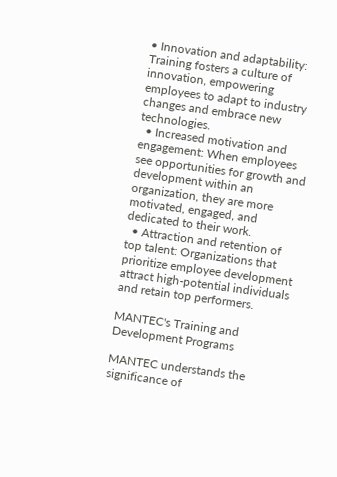• Innovation and adaptability: Training fosters a culture of innovation, empowering employees to adapt to industry changes and embrace new technologies.
  • Increased motivation and engagement: When employees see opportunities for growth and development within an organization, they are more motivated, engaged, and dedicated to their work.
  • Attraction and retention of top talent: Organizations that prioritize employee development attract high-potential individuals and retain top performers.

MANTEC's Training and Development Programs

MANTEC understands the significance of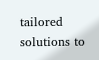tailored solutions to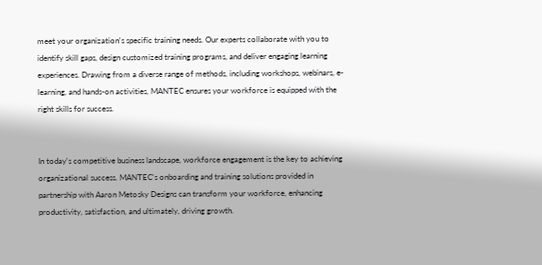meet your organization's specific training needs. Our experts collaborate with you to identify skill gaps, design customized training programs, and deliver engaging learning experiences. Drawing from a diverse range of methods, including workshops, webinars, e-learning, and hands-on activities, MANTEC ensures your workforce is equipped with the right skills for success.


In today's competitive business landscape, workforce engagement is the key to achieving organizational success. MANTEC's onboarding and training solutions provided in partnership with Aaron Metosky Designs can transform your workforce, enhancing productivity, satisfaction, and ultimately, driving growth.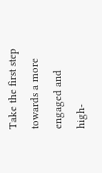Take the first step towards a more engaged and high-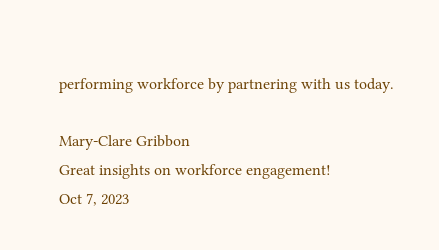performing workforce by partnering with us today.

Mary-Clare Gribbon
Great insights on workforce engagement!
Oct 7, 2023